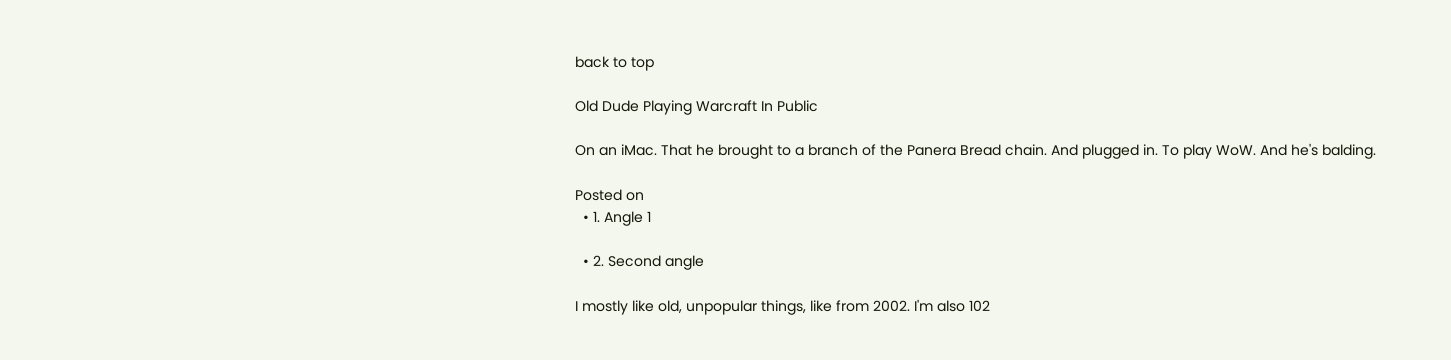back to top

Old Dude Playing Warcraft In Public

On an iMac. That he brought to a branch of the Panera Bread chain. And plugged in. To play WoW. And he's balding.

Posted on
  • 1. Angle 1

  • 2. Second angle

I mostly like old, unpopular things, like from 2002. I'm also 102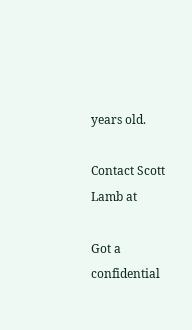years old.

Contact Scott Lamb at

Got a confidential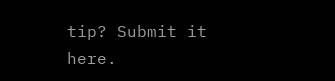tip? Submit it here.